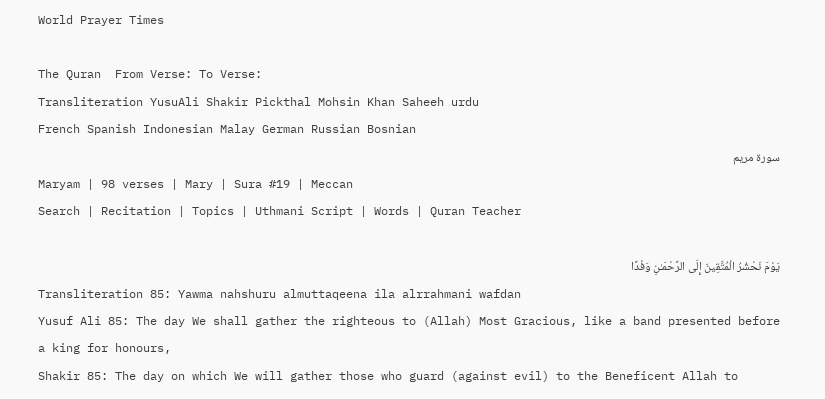World Prayer Times

The Quran  From Verse: To Verse:
Transliteration YusuAli Shakir Pickthal Mohsin Khan Saheeh urdu
French Spanish Indonesian Malay German Russian Bosnian
سورة مريم
Maryam | 98 verses | Mary | Sura #19 | Meccan
Search | Recitation | Topics | Uthmani Script | Words | Quran Teacher

يَوْمَ نَحْشُرُ الْمُتَّقِينَ إِلَى الرَّحْمَـٰنِ وَفْدًا
Transliteration 85: Yawma nahshuru almuttaqeena ila alrrahmani wafdan
Yusuf Ali 85: The day We shall gather the righteous to (Allah) Most Gracious, like a band presented before a king for honours,
Shakir 85: The day on which We will gather those who guard (against evil) to the Beneficent Allah to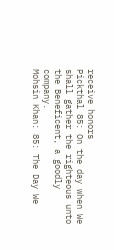receive honors
Pickthal 85: On the day when We shall gather the righteous unto the Beneficent, a goodly company.
Mohsin Khan: 85: The Day We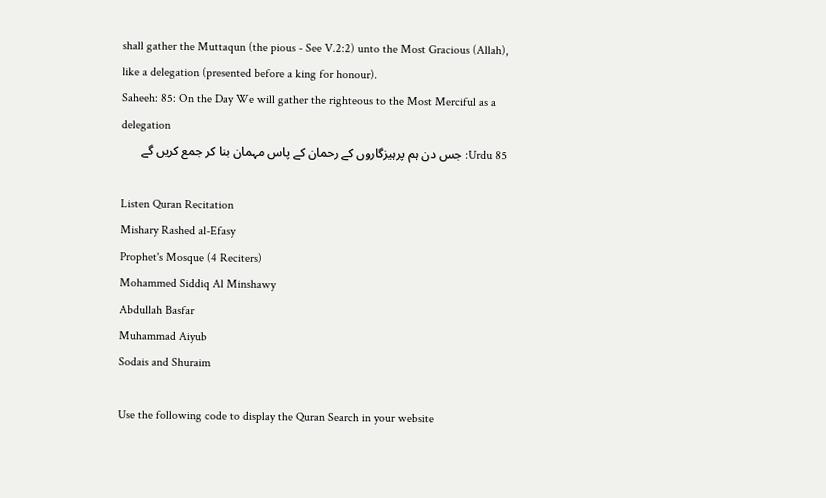shall gather the Muttaqun (the pious - See V.2:2) unto the Most Gracious (Allah), like a delegation (presented before a king for honour).
Saheeh: 85: On the Day We will gather the righteous to the Most Merciful as a delegation
Urdu 85: جس دن ہم پرہیزگاروں کے رحمان کے پاس مہمان بنا کر جمع کریں گے

Listen Quran Recitation
Mishary Rashed al-Efasy
Prophet's Mosque (4 Reciters)
Mohammed Siddiq Al Minshawy
Abdullah Basfar
Muhammad Aiyub
Sodais and Shuraim

Use the following code to display the Quran Search in your website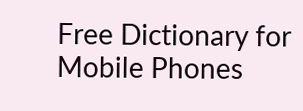Free Dictionary for Mobile Phones